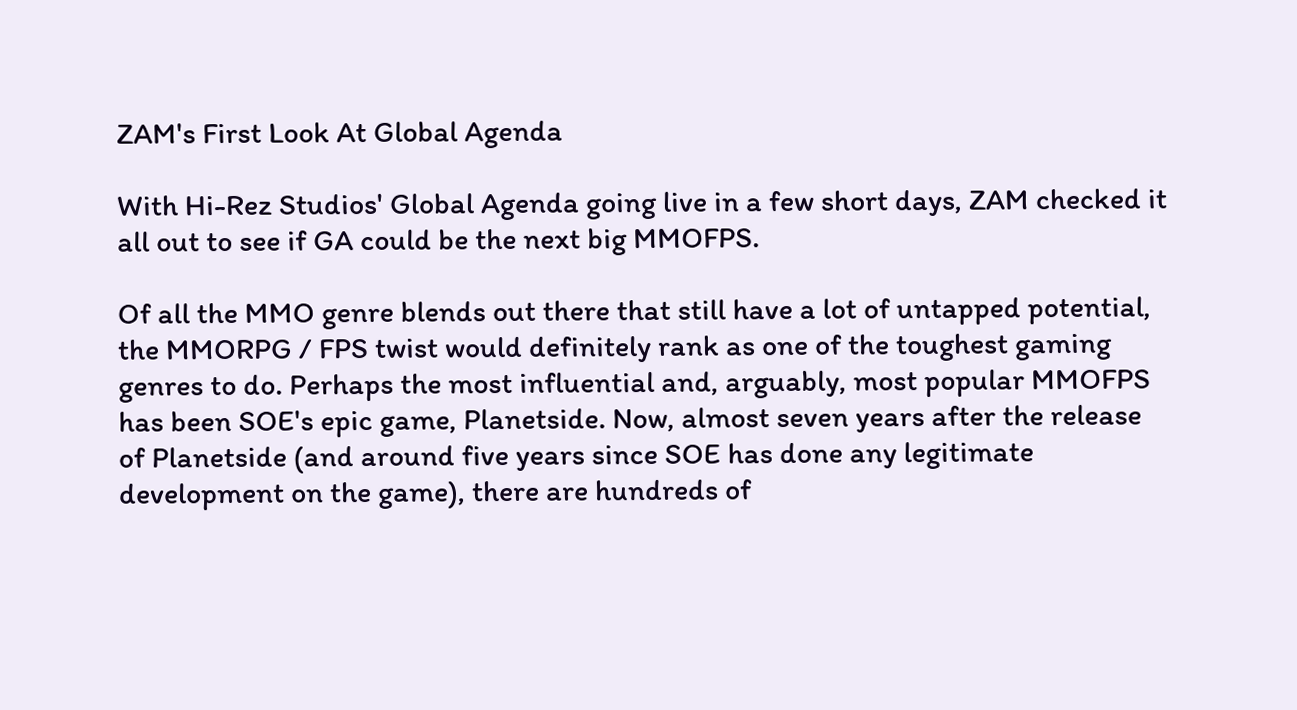ZAM's First Look At Global Agenda

With Hi-Rez Studios' Global Agenda going live in a few short days, ZAM checked it all out to see if GA could be the next big MMOFPS.

Of all the MMO genre blends out there that still have a lot of untapped potential, the MMORPG / FPS twist would definitely rank as one of the toughest gaming genres to do. Perhaps the most influential and, arguably, most popular MMOFPS has been SOE's epic game, Planetside. Now, almost seven years after the release of Planetside (and around five years since SOE has done any legitimate development on the game), there are hundreds of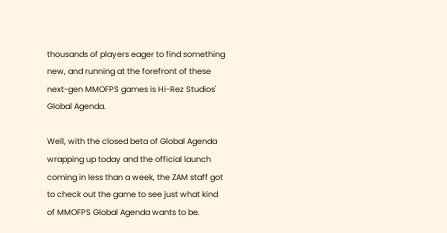thousands of players eager to find something new, and running at the forefront of these next-gen MMOFPS games is Hi-Rez Studios' Global Agenda.

Well, with the closed beta of Global Agenda wrapping up today and the official launch coming in less than a week, the ZAM staff got to check out the game to see just what kind of MMOFPS Global Agenda wants to be.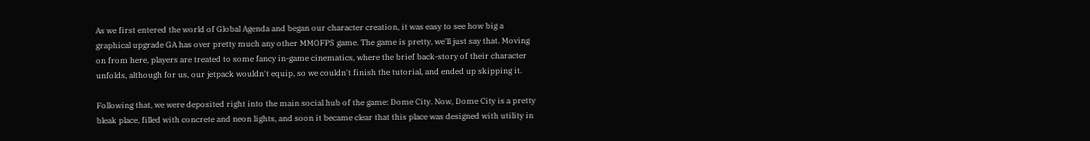As we first entered the world of Global Agenda and began our character creation, it was easy to see how big a graphical upgrade GA has over pretty much any other MMOFPS game. The game is pretty, we'll just say that. Moving on from here, players are treated to some fancy in-game cinematics, where the brief back-story of their character unfolds, although for us, our jetpack wouldn't equip, so we couldn't finish the tutorial, and ended up skipping it.

Following that, we were deposited right into the main social hub of the game: Dome City. Now, Dome City is a pretty bleak place, filled with concrete and neon lights, and soon it became clear that this place was designed with utility in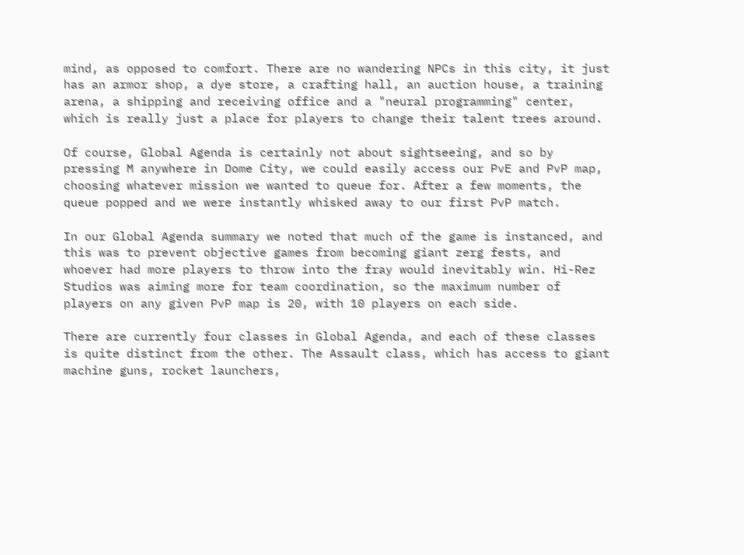mind, as opposed to comfort. There are no wandering NPCs in this city, it just has an armor shop, a dye store, a crafting hall, an auction house, a training arena, a shipping and receiving office and a "neural programming" center, which is really just a place for players to change their talent trees around.

Of course, Global Agenda is certainly not about sightseeing, and so by pressing M anywhere in Dome City, we could easily access our PvE and PvP map, choosing whatever mission we wanted to queue for. After a few moments, the queue popped and we were instantly whisked away to our first PvP match.

In our Global Agenda summary we noted that much of the game is instanced, and this was to prevent objective games from becoming giant zerg fests, and whoever had more players to throw into the fray would inevitably win. Hi-Rez Studios was aiming more for team coordination, so the maximum number of players on any given PvP map is 20, with 10 players on each side.

There are currently four classes in Global Agenda, and each of these classes is quite distinct from the other. The Assault class, which has access to giant machine guns, rocket launchers,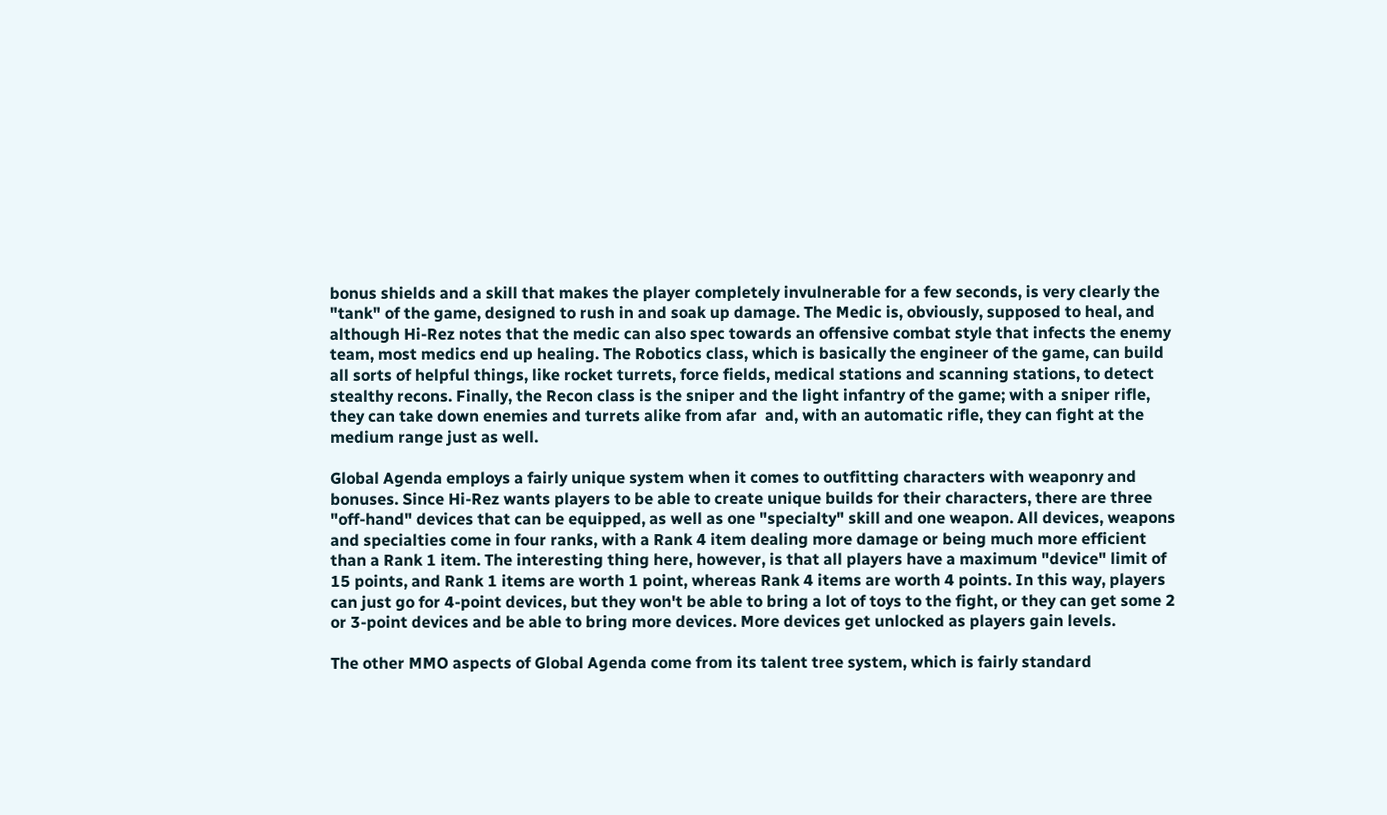bonus shields and a skill that makes the player completely invulnerable for a few seconds, is very clearly the "tank" of the game, designed to rush in and soak up damage. The Medic is, obviously, supposed to heal, and although Hi-Rez notes that the medic can also spec towards an offensive combat style that infects the enemy team, most medics end up healing. The Robotics class, which is basically the engineer of the game, can build all sorts of helpful things, like rocket turrets, force fields, medical stations and scanning stations, to detect stealthy recons. Finally, the Recon class is the sniper and the light infantry of the game; with a sniper rifle, they can take down enemies and turrets alike from afar  and, with an automatic rifle, they can fight at the medium range just as well.

Global Agenda employs a fairly unique system when it comes to outfitting characters with weaponry and bonuses. Since Hi-Rez wants players to be able to create unique builds for their characters, there are three "off-hand" devices that can be equipped, as well as one "specialty" skill and one weapon. All devices, weapons and specialties come in four ranks, with a Rank 4 item dealing more damage or being much more efficient than a Rank 1 item. The interesting thing here, however, is that all players have a maximum "device" limit of 15 points, and Rank 1 items are worth 1 point, whereas Rank 4 items are worth 4 points. In this way, players can just go for 4-point devices, but they won't be able to bring a lot of toys to the fight, or they can get some 2 or 3-point devices and be able to bring more devices. More devices get unlocked as players gain levels.

The other MMO aspects of Global Agenda come from its talent tree system, which is fairly standard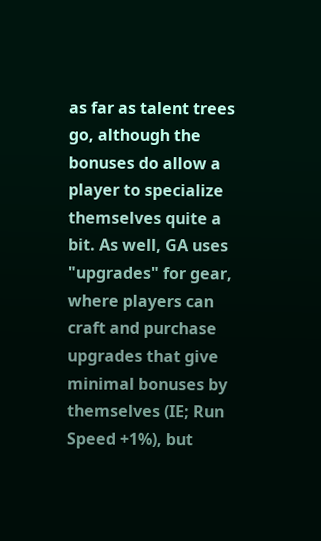as far as talent trees go, although the bonuses do allow a player to specialize themselves quite a bit. As well, GA uses "upgrades" for gear, where players can craft and purchase upgrades that give minimal bonuses by themselves (IE; Run Speed +1%), but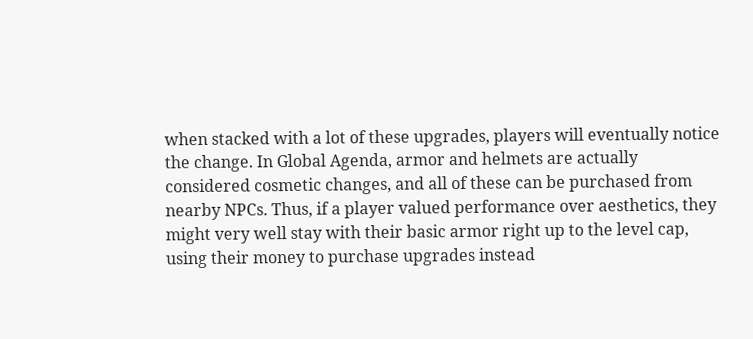when stacked with a lot of these upgrades, players will eventually notice the change. In Global Agenda, armor and helmets are actually considered cosmetic changes, and all of these can be purchased from nearby NPCs. Thus, if a player valued performance over aesthetics, they might very well stay with their basic armor right up to the level cap, using their money to purchase upgrades instead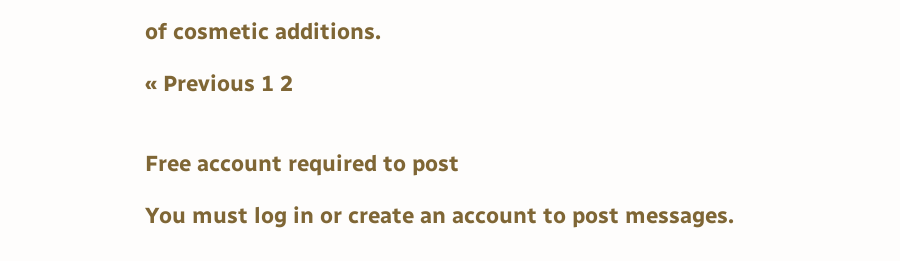of cosmetic additions.

« Previous 1 2


Free account required to post

You must log in or create an account to post messages.